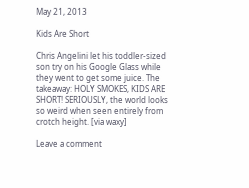May 21, 2013

Kids Are Short

Chris Angelini let his toddler-sized son try on his Google Glass while they went to get some juice. The takeaway: HOLY SMOKES, KIDS ARE SHORT! SERIOUSLY, the world looks so weird when seen entirely from crotch height. [via waxy]

Leave a comment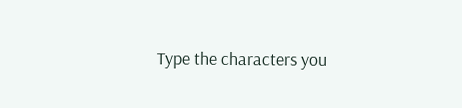Type the characters you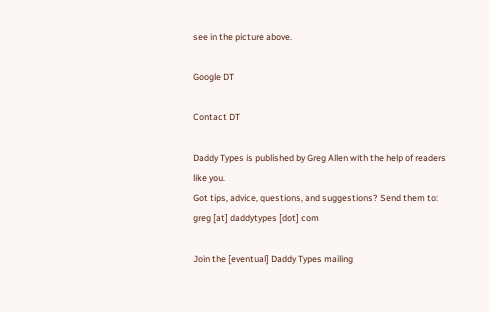see in the picture above.

Google DT

Contact DT

Daddy Types is published by Greg Allen with the help of readers like you.
Got tips, advice, questions, and suggestions? Send them to:
greg [at] daddytypes [dot] com

Join the [eventual] Daddy Types mailing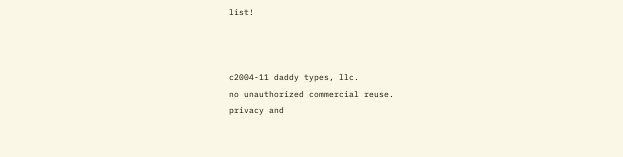list!



c2004-11 daddy types, llc.
no unauthorized commercial reuse.
privacy and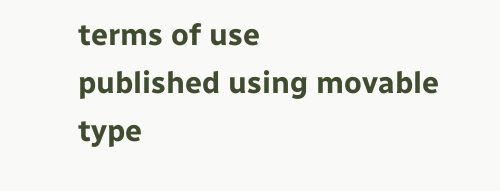terms of use
published using movable type